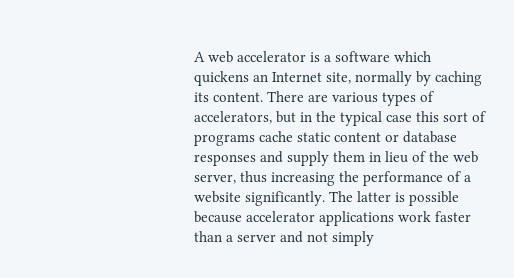A web accelerator is a software which quickens an Internet site, normally by caching its content. There are various types of accelerators, but in the typical case this sort of programs cache static content or database responses and supply them in lieu of the web server, thus increasing the performance of a website significantly. The latter is possible because accelerator applications work faster than a server and not simply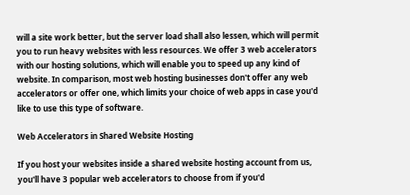will a site work better, but the server load shall also lessen, which will permit you to run heavy websites with less resources. We offer 3 web accelerators with our hosting solutions, which will enable you to speed up any kind of website. In comparison, most web hosting businesses don't offer any web accelerators or offer one, which limits your choice of web apps in case you'd like to use this type of software.

Web Accelerators in Shared Website Hosting

If you host your websites inside a shared website hosting account from us, you'll have 3 popular web accelerators to choose from if you'd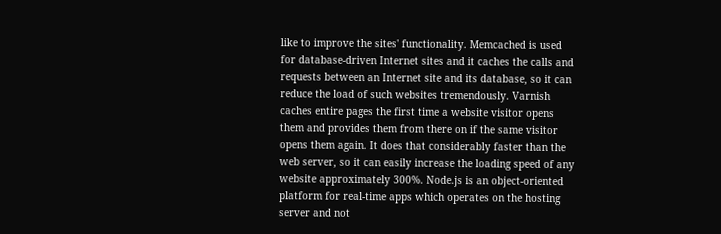like to improve the sites' functionality. Memcached is used for database-driven Internet sites and it caches the calls and requests between an Internet site and its database, so it can reduce the load of such websites tremendously. Varnish caches entire pages the first time a website visitor opens them and provides them from there on if the same visitor opens them again. It does that considerably faster than the web server, so it can easily increase the loading speed of any website approximately 300%. Node.js is an object-oriented platform for real-time apps which operates on the hosting server and not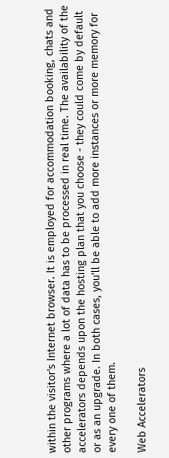within the visitor's Internet browser. It is employed for accommodation booking, chats and other programs where a lot of data has to be processed in real time. The availability of the accelerators depends upon the hosting plan that you choose - they could come by default or as an upgrade. In both cases, you'll be able to add more instances or more memory for every one of them.

Web Accelerators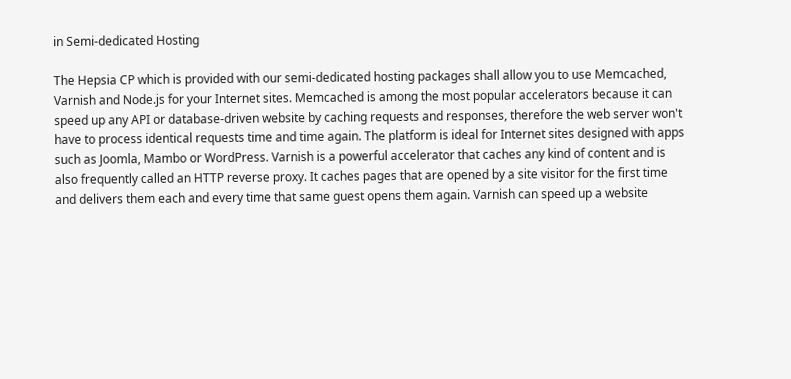in Semi-dedicated Hosting

The Hepsia CP which is provided with our semi-dedicated hosting packages shall allow you to use Memcached, Varnish and Node.js for your Internet sites. Memcached is among the most popular accelerators because it can speed up any API or database-driven website by caching requests and responses, therefore the web server won't have to process identical requests time and time again. The platform is ideal for Internet sites designed with apps such as Joomla, Mambo or WordPress. Varnish is a powerful accelerator that caches any kind of content and is also frequently called an HTTP reverse proxy. It caches pages that are opened by a site visitor for the first time and delivers them each and every time that same guest opens them again. Varnish can speed up a website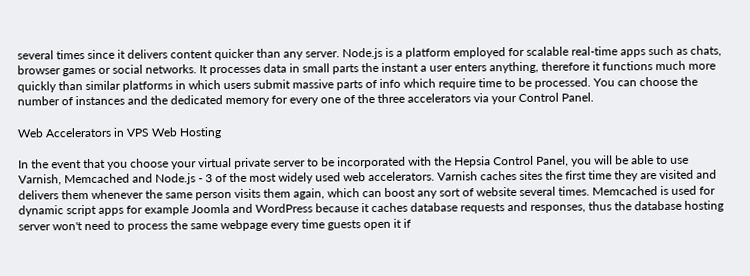several times since it delivers content quicker than any server. Node.js is a platform employed for scalable real-time apps such as chats, browser games or social networks. It processes data in small parts the instant a user enters anything, therefore it functions much more quickly than similar platforms in which users submit massive parts of info which require time to be processed. You can choose the number of instances and the dedicated memory for every one of the three accelerators via your Control Panel.

Web Accelerators in VPS Web Hosting

In the event that you choose your virtual private server to be incorporated with the Hepsia Control Panel, you will be able to use Varnish, Memcached and Node.js - 3 of the most widely used web accelerators. Varnish caches sites the first time they are visited and delivers them whenever the same person visits them again, which can boost any sort of website several times. Memcached is used for dynamic script apps for example Joomla and WordPress because it caches database requests and responses, thus the database hosting server won't need to process the same webpage every time guests open it if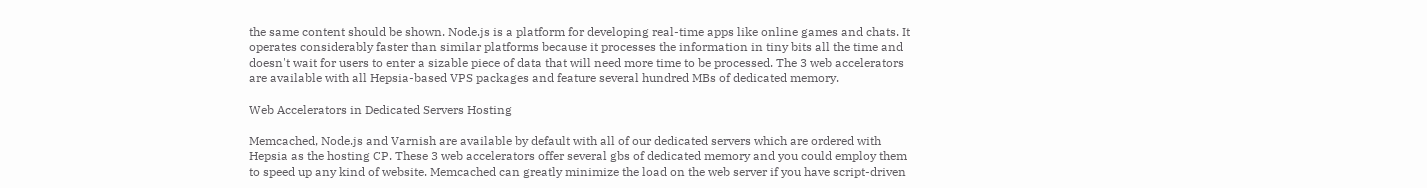the same content should be shown. Node.js is a platform for developing real-time apps like online games and chats. It operates considerably faster than similar platforms because it processes the information in tiny bits all the time and doesn't wait for users to enter a sizable piece of data that will need more time to be processed. The 3 web accelerators are available with all Hepsia-based VPS packages and feature several hundred MBs of dedicated memory.

Web Accelerators in Dedicated Servers Hosting

Memcached, Node.js and Varnish are available by default with all of our dedicated servers which are ordered with Hepsia as the hosting CP. These 3 web accelerators offer several gbs of dedicated memory and you could employ them to speed up any kind of website. Memcached can greatly minimize the load on the web server if you have script-driven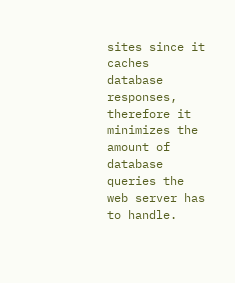sites since it caches database responses, therefore it minimizes the amount of database queries the web server has to handle.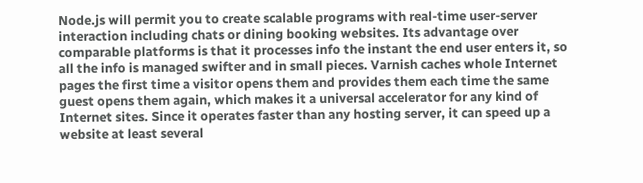Node.js will permit you to create scalable programs with real-time user-server interaction including chats or dining booking websites. Its advantage over comparable platforms is that it processes info the instant the end user enters it, so all the info is managed swifter and in small pieces. Varnish caches whole Internet pages the first time a visitor opens them and provides them each time the same guest opens them again, which makes it a universal accelerator for any kind of Internet sites. Since it operates faster than any hosting server, it can speed up a website at least several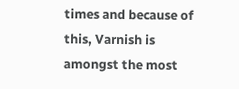times and because of this, Varnish is amongst the most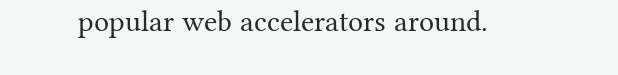popular web accelerators around.